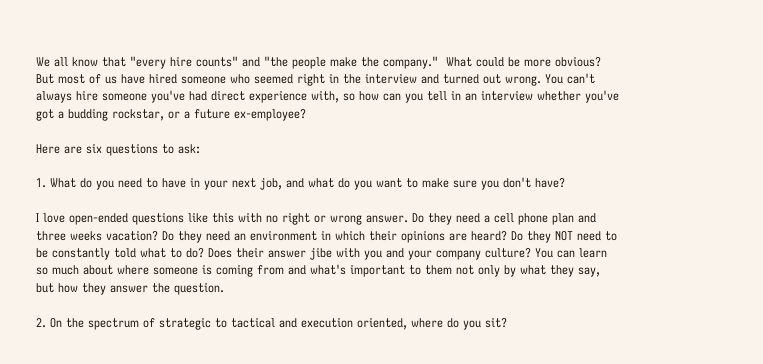We all know that "every hire counts" and "the people make the company."  What could be more obvious? But most of us have hired someone who seemed right in the interview and turned out wrong. You can't always hire someone you've had direct experience with, so how can you tell in an interview whether you've got a budding rockstar, or a future ex-employee?

Here are six questions to ask:

1. What do you need to have in your next job, and what do you want to make sure you don't have?

I love open-ended questions like this with no right or wrong answer. Do they need a cell phone plan and three weeks vacation? Do they need an environment in which their opinions are heard? Do they NOT need to be constantly told what to do? Does their answer jibe with you and your company culture? You can learn so much about where someone is coming from and what's important to them not only by what they say, but how they answer the question.

2. On the spectrum of strategic to tactical and execution oriented, where do you sit?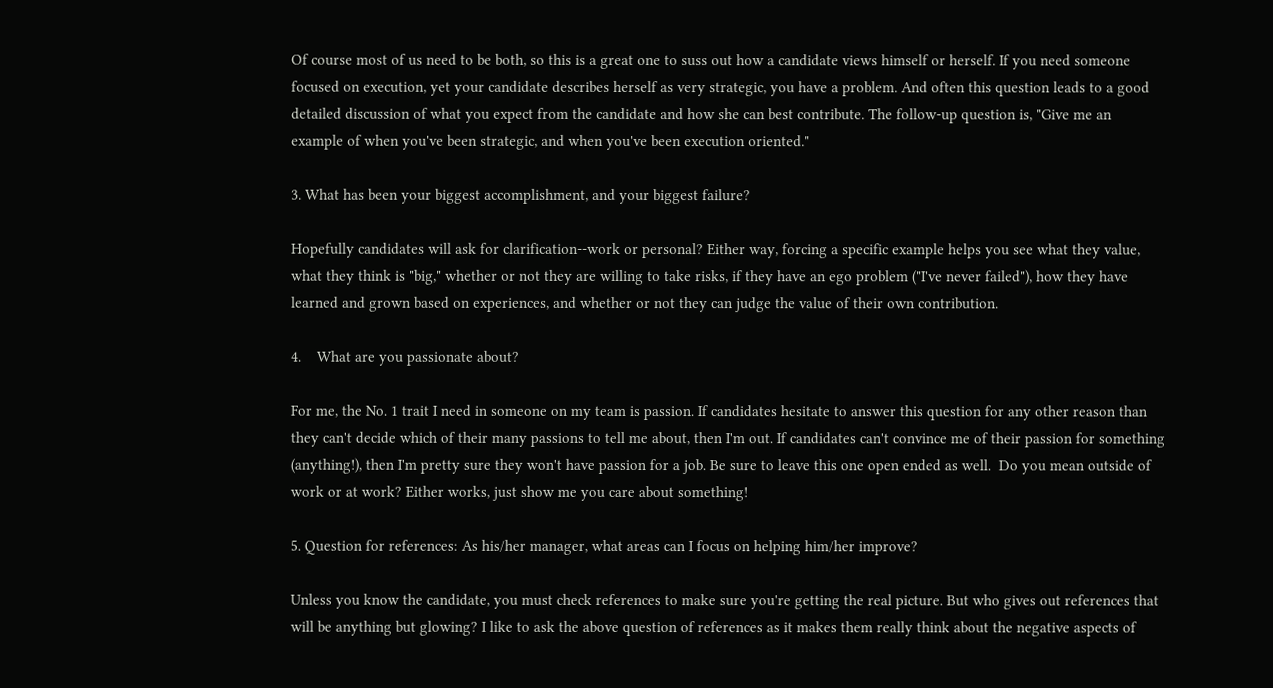Of course most of us need to be both, so this is a great one to suss out how a candidate views himself or herself. If you need someone focused on execution, yet your candidate describes herself as very strategic, you have a problem. And often this question leads to a good detailed discussion of what you expect from the candidate and how she can best contribute. The follow-up question is, "Give me an example of when you've been strategic, and when you've been execution oriented."

3. What has been your biggest accomplishment, and your biggest failure?

Hopefully candidates will ask for clarification--work or personal? Either way, forcing a specific example helps you see what they value, what they think is "big," whether or not they are willing to take risks, if they have an ego problem ("I've never failed"), how they have learned and grown based on experiences, and whether or not they can judge the value of their own contribution.

4.    What are you passionate about?

For me, the No. 1 trait I need in someone on my team is passion. If candidates hesitate to answer this question for any other reason than they can't decide which of their many passions to tell me about, then I'm out. If candidates can't convince me of their passion for something (anything!), then I'm pretty sure they won't have passion for a job. Be sure to leave this one open ended as well.  Do you mean outside of work or at work? Either works, just show me you care about something!

5. Question for references: As his/her manager, what areas can I focus on helping him/her improve?

Unless you know the candidate, you must check references to make sure you're getting the real picture. But who gives out references that will be anything but glowing? I like to ask the above question of references as it makes them really think about the negative aspects of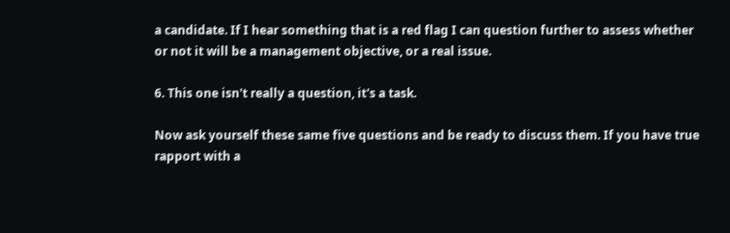a candidate. If I hear something that is a red flag I can question further to assess whether or not it will be a management objective, or a real issue.

6. This one isn't really a question, it's a task.

Now ask yourself these same five questions and be ready to discuss them. If you have true rapport with a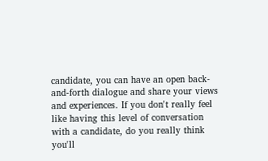candidate, you can have an open back-and-forth dialogue and share your views and experiences. If you don't really feel like having this level of conversation with a candidate, do you really think you'll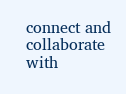connect and collaborate with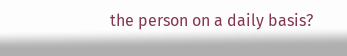the person on a daily basis?